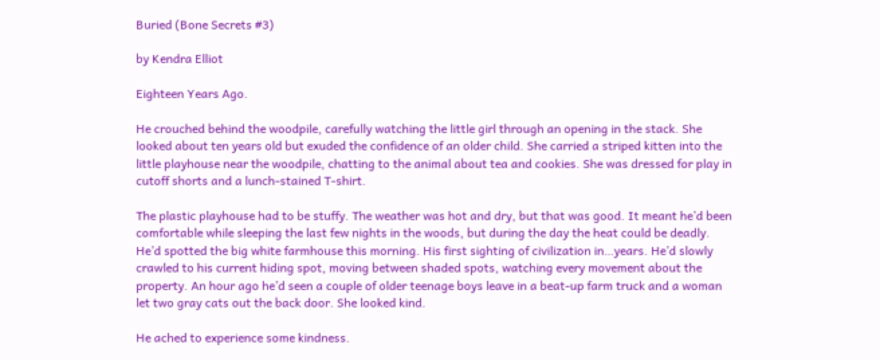Buried (Bone Secrets #3)

by Kendra Elliot

Eighteen Years Ago.

He crouched behind the woodpile, carefully watching the little girl through an opening in the stack. She looked about ten years old but exuded the confidence of an older child. She carried a striped kitten into the little playhouse near the woodpile, chatting to the animal about tea and cookies. She was dressed for play in cutoff shorts and a lunch-stained T-shirt.

The plastic playhouse had to be stuffy. The weather was hot and dry, but that was good. It meant he’d been comfortable while sleeping the last few nights in the woods, but during the day the heat could be deadly. He’d spotted the big white farmhouse this morning. His first sighting of civilization in…years. He’d slowly crawled to his current hiding spot, moving between shaded spots, watching every movement about the property. An hour ago he’d seen a couple of older teenage boys leave in a beat-up farm truck and a woman let two gray cats out the back door. She looked kind.

He ached to experience some kindness.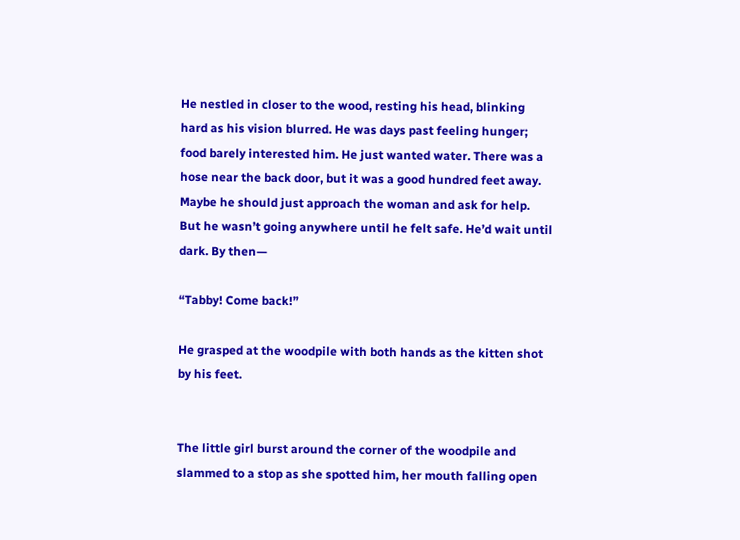He nestled in closer to the wood, resting his head, blinking hard as his vision blurred. He was days past feeling hunger; food barely interested him. He just wanted water. There was a hose near the back door, but it was a good hundred feet away. Maybe he should just approach the woman and ask for help. But he wasn’t going anywhere until he felt safe. He’d wait until dark. By then—

“Tabby! Come back!”

He grasped at the woodpile with both hands as the kitten shot by his feet.


The little girl burst around the corner of the woodpile and slammed to a stop as she spotted him, her mouth falling open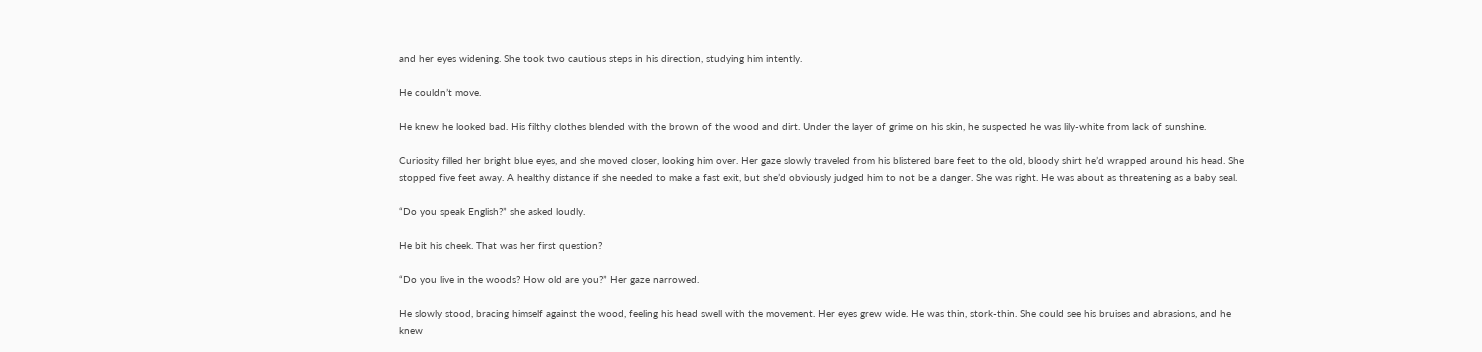and her eyes widening. She took two cautious steps in his direction, studying him intently.

He couldn’t move.

He knew he looked bad. His filthy clothes blended with the brown of the wood and dirt. Under the layer of grime on his skin, he suspected he was lily-white from lack of sunshine.

Curiosity filled her bright blue eyes, and she moved closer, looking him over. Her gaze slowly traveled from his blistered bare feet to the old, bloody shirt he’d wrapped around his head. She stopped five feet away. A healthy distance if she needed to make a fast exit, but she’d obviously judged him to not be a danger. She was right. He was about as threatening as a baby seal.

“Do you speak English?” she asked loudly.

He bit his cheek. That was her first question?

“Do you live in the woods? How old are you?” Her gaze narrowed.

He slowly stood, bracing himself against the wood, feeling his head swell with the movement. Her eyes grew wide. He was thin, stork-thin. She could see his bruises and abrasions, and he knew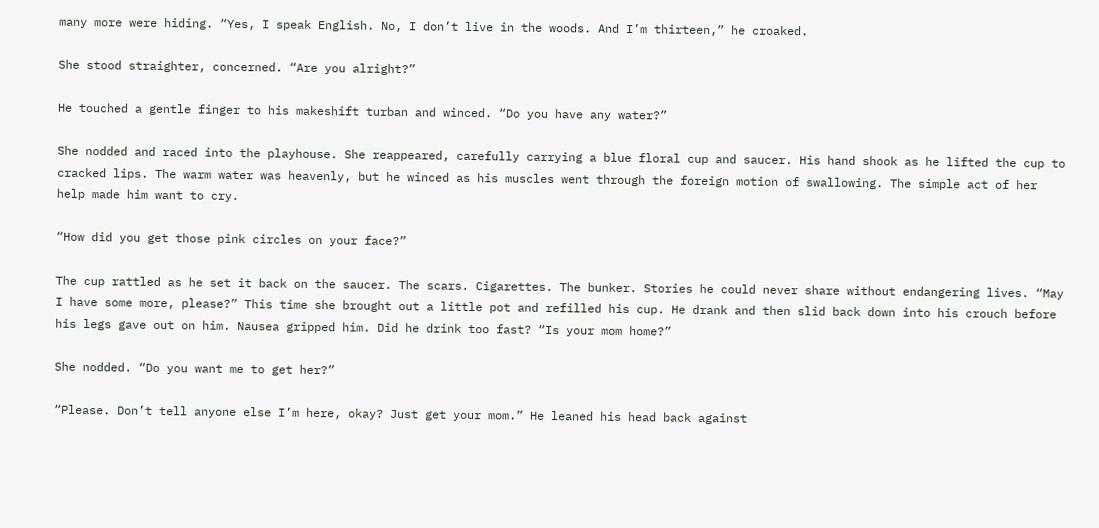many more were hiding. “Yes, I speak English. No, I don’t live in the woods. And I’m thirteen,” he croaked.

She stood straighter, concerned. “Are you alright?”

He touched a gentle finger to his makeshift turban and winced. “Do you have any water?”

She nodded and raced into the playhouse. She reappeared, carefully carrying a blue floral cup and saucer. His hand shook as he lifted the cup to cracked lips. The warm water was heavenly, but he winced as his muscles went through the foreign motion of swallowing. The simple act of her help made him want to cry.

“How did you get those pink circles on your face?”

The cup rattled as he set it back on the saucer. The scars. Cigarettes. The bunker. Stories he could never share without endangering lives. “May I have some more, please?” This time she brought out a little pot and refilled his cup. He drank and then slid back down into his crouch before his legs gave out on him. Nausea gripped him. Did he drink too fast? “Is your mom home?”

She nodded. “Do you want me to get her?”

“Please. Don’t tell anyone else I’m here, okay? Just get your mom.” He leaned his head back against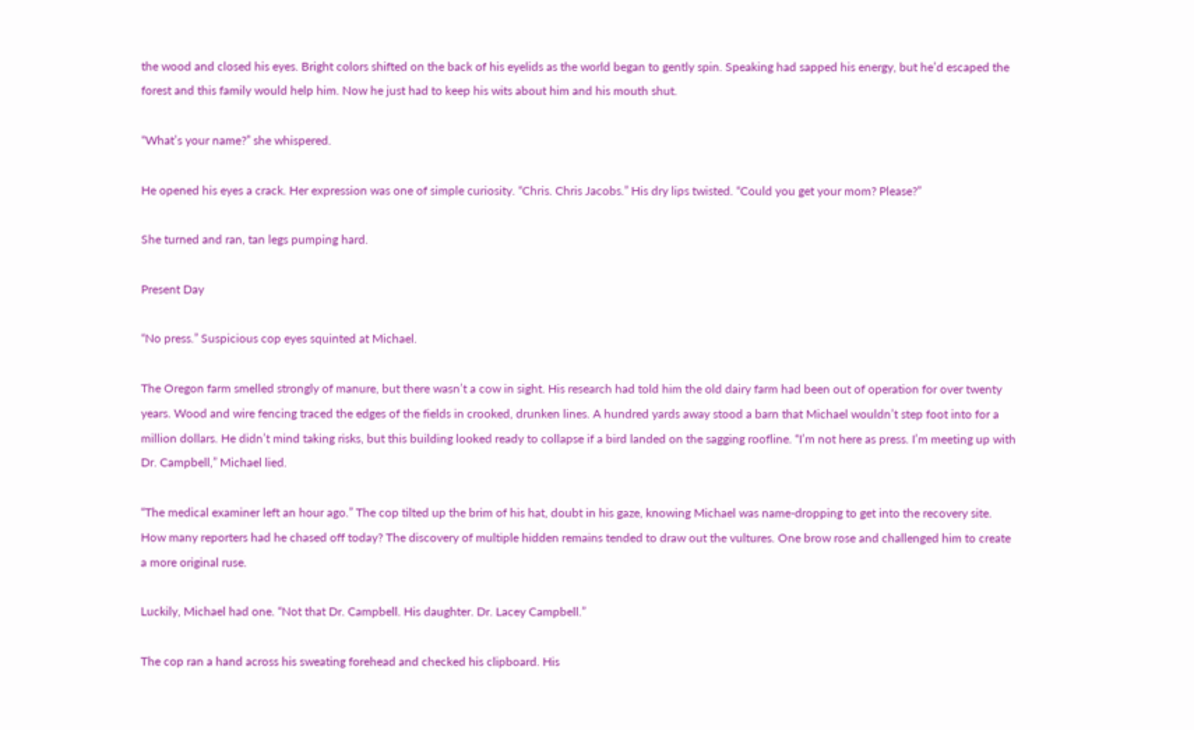the wood and closed his eyes. Bright colors shifted on the back of his eyelids as the world began to gently spin. Speaking had sapped his energy, but he’d escaped the forest and this family would help him. Now he just had to keep his wits about him and his mouth shut.

“What’s your name?” she whispered.

He opened his eyes a crack. Her expression was one of simple curiosity. “Chris. Chris Jacobs.” His dry lips twisted. “Could you get your mom? Please?”

She turned and ran, tan legs pumping hard.

Present Day

“No press.” Suspicious cop eyes squinted at Michael.

The Oregon farm smelled strongly of manure, but there wasn’t a cow in sight. His research had told him the old dairy farm had been out of operation for over twenty years. Wood and wire fencing traced the edges of the fields in crooked, drunken lines. A hundred yards away stood a barn that Michael wouldn’t step foot into for a million dollars. He didn’t mind taking risks, but this building looked ready to collapse if a bird landed on the sagging roofline. “I’m not here as press. I’m meeting up with Dr. Campbell,” Michael lied.

“The medical examiner left an hour ago.” The cop tilted up the brim of his hat, doubt in his gaze, knowing Michael was name-dropping to get into the recovery site. How many reporters had he chased off today? The discovery of multiple hidden remains tended to draw out the vultures. One brow rose and challenged him to create a more original ruse.

Luckily, Michael had one. “Not that Dr. Campbell. His daughter. Dr. Lacey Campbell.”

The cop ran a hand across his sweating forehead and checked his clipboard. His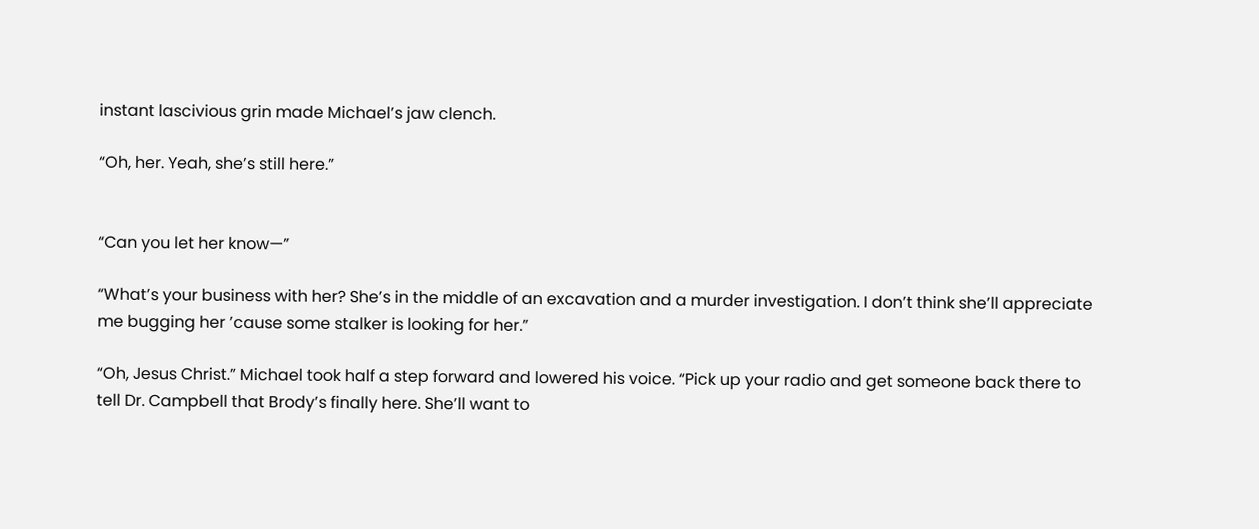instant lascivious grin made Michael’s jaw clench.

“Oh, her. Yeah, she’s still here.”


“Can you let her know—”

“What’s your business with her? She’s in the middle of an excavation and a murder investigation. I don’t think she’ll appreciate me bugging her ’cause some stalker is looking for her.”

“Oh, Jesus Christ.” Michael took half a step forward and lowered his voice. “Pick up your radio and get someone back there to tell Dr. Campbell that Brody’s finally here. She’ll want to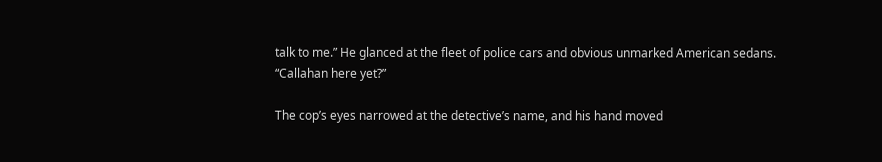talk to me.” He glanced at the fleet of police cars and obvious unmarked American sedans. “Callahan here yet?”

The cop’s eyes narrowed at the detective’s name, and his hand moved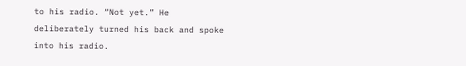to his radio. “Not yet.” He deliberately turned his back and spoke into his radio.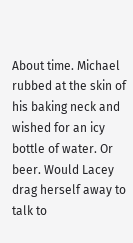About time. Michael rubbed at the skin of his baking neck and wished for an icy bottle of water. Or beer. Would Lacey drag herself away to talk to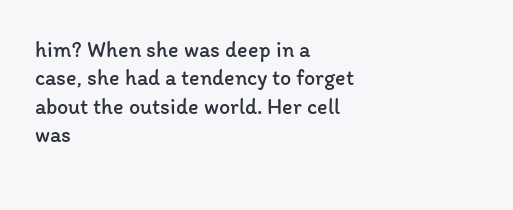him? When she was deep in a case, she had a tendency to forget about the outside world. Her cell was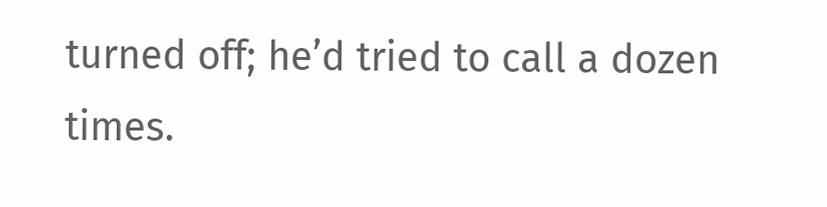turned off; he’d tried to call a dozen times.